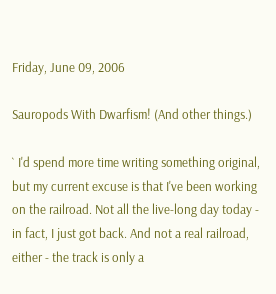Friday, June 09, 2006

Sauropods With Dwarfism! (And other things.)

` I'd spend more time writing something original, but my current excuse is that I've been working on the railroad. Not all the live-long day today - in fact, I just got back. And not a real railroad, either - the track is only a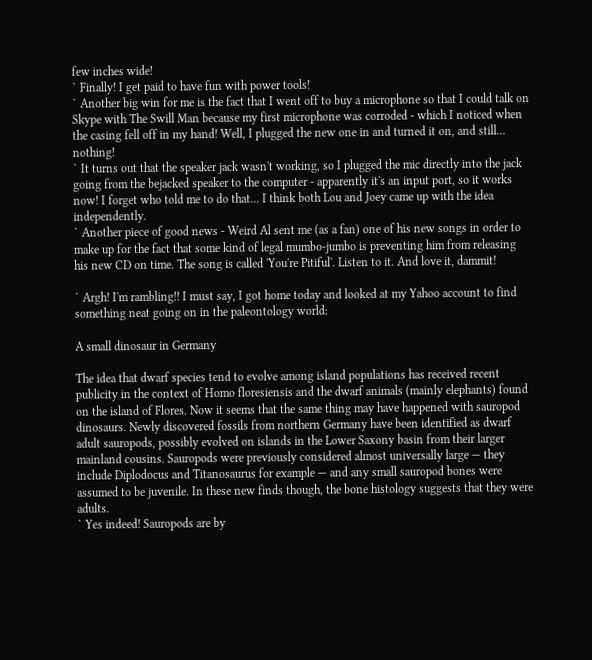few inches wide!
` Finally! I get paid to have fun with power tools!
` Another big win for me is the fact that I went off to buy a microphone so that I could talk on Skype with The Swill Man because my first microphone was corroded - which I noticed when the casing fell off in my hand! Well, I plugged the new one in and turned it on, and still... nothing!
` It turns out that the speaker jack wasn't working, so I plugged the mic directly into the jack going from the bejacked speaker to the computer - apparently it's an input port, so it works now! I forget who told me to do that... I think both Lou and Joey came up with the idea independently.
` Another piece of good news - Weird Al sent me (as a fan) one of his new songs in order to make up for the fact that some kind of legal mumbo-jumbo is preventing him from releasing his new CD on time. The song is called 'You're Pitiful'. Listen to it. And love it, dammit!

` Argh! I'm rambling!! I must say, I got home today and looked at my Yahoo account to find something neat going on in the paleontology world:

A small dinosaur in Germany

The idea that dwarf species tend to evolve among island populations has received recent publicity in the context of Homo floresiensis and the dwarf animals (mainly elephants) found on the island of Flores. Now it seems that the same thing may have happened with sauropod dinosaurs. Newly discovered fossils from northern Germany have been identified as dwarf adult sauropods, possibly evolved on islands in the Lower Saxony basin from their larger mainland cousins. Sauropods were previously considered almost universally large — they include Diplodocus and Titanosaurus for example — and any small sauropod bones were assumed to be juvenile. In these new finds though, the bone histology suggests that they were adults.
` Yes indeed! Sauropods are by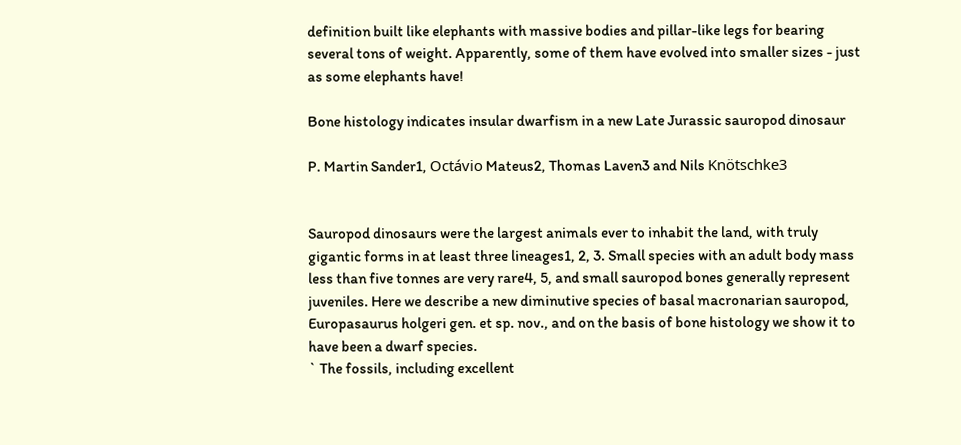definition built like elephants with massive bodies and pillar-like legs for bearing several tons of weight. Apparently, some of them have evolved into smaller sizes - just as some elephants have!

Bone histology indicates insular dwarfism in a new Late Jurassic sauropod dinosaur

P. Martin Sander1, Octávio Mateus2, Thomas Laven3 and Nils Knötschke3


Sauropod dinosaurs were the largest animals ever to inhabit the land, with truly gigantic forms in at least three lineages1, 2, 3. Small species with an adult body mass less than five tonnes are very rare4, 5, and small sauropod bones generally represent juveniles. Here we describe a new diminutive species of basal macronarian sauropod, Europasaurus holgeri gen. et sp. nov., and on the basis of bone histology we show it to have been a dwarf species.
` The fossils, including excellent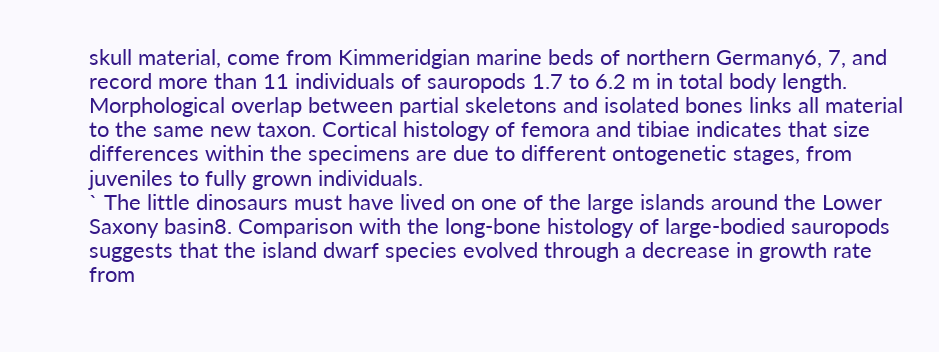skull material, come from Kimmeridgian marine beds of northern Germany6, 7, and record more than 11 individuals of sauropods 1.7 to 6.2 m in total body length. Morphological overlap between partial skeletons and isolated bones links all material to the same new taxon. Cortical histology of femora and tibiae indicates that size differences within the specimens are due to different ontogenetic stages, from juveniles to fully grown individuals.
` The little dinosaurs must have lived on one of the large islands around the Lower Saxony basin8. Comparison with the long-bone histology of large-bodied sauropods suggests that the island dwarf species evolved through a decrease in growth rate from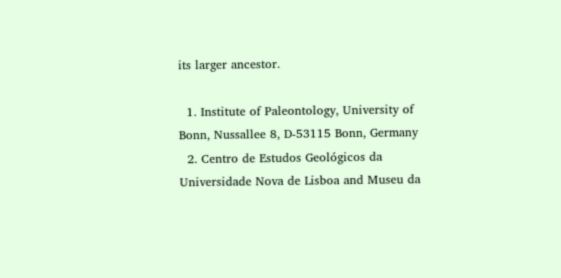its larger ancestor.

  1. Institute of Paleontology, University of Bonn, Nussallee 8, D-53115 Bonn, Germany
  2. Centro de Estudos Geológicos da Universidade Nova de Lisboa and Museu da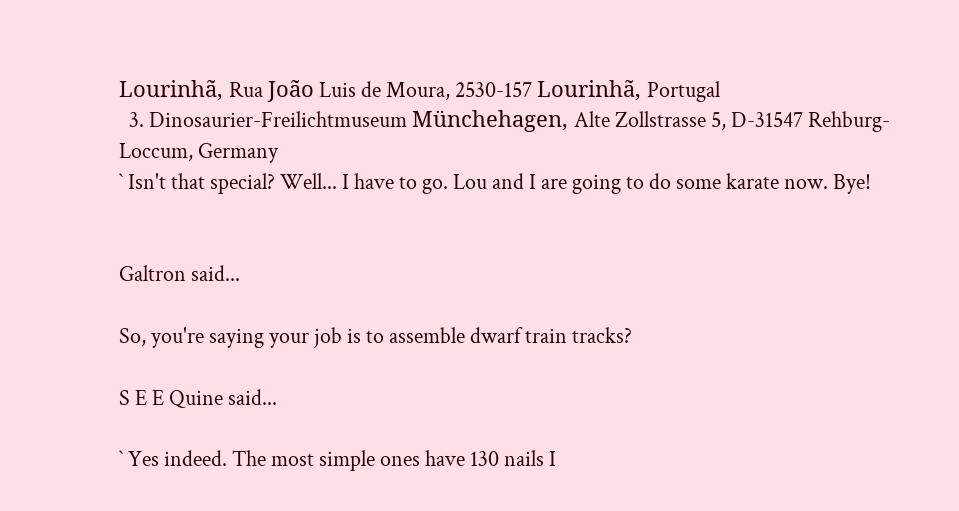Lourinhã, Rua João Luis de Moura, 2530-157 Lourinhã, Portugal
  3. Dinosaurier-Freilichtmuseum Münchehagen, Alte Zollstrasse 5, D-31547 Rehburg-Loccum, Germany
` Isn't that special? Well... I have to go. Lou and I are going to do some karate now. Bye!


Galtron said...

So, you're saying your job is to assemble dwarf train tracks?

S E E Quine said...

` Yes indeed. The most simple ones have 130 nails I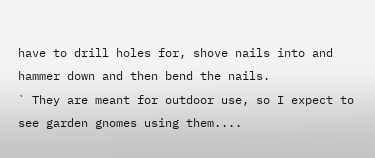have to drill holes for, shove nails into and hammer down and then bend the nails.
` They are meant for outdoor use, so I expect to see garden gnomes using them....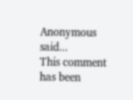Anonymous said...
This comment has been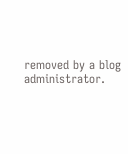removed by a blog administrator.